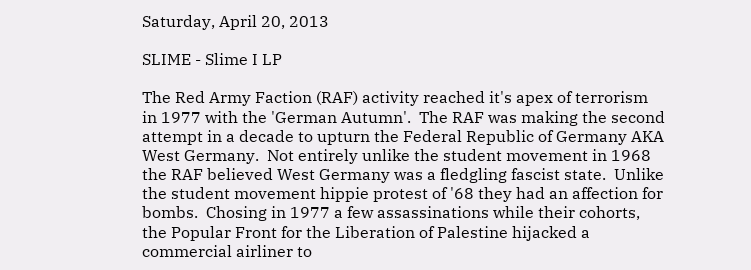Saturday, April 20, 2013

SLIME - Slime I LP

The Red Army Faction (RAF) activity reached it's apex of terrorism in 1977 with the 'German Autumn'.  The RAF was making the second attempt in a decade to upturn the Federal Republic of Germany AKA West Germany.  Not entirely unlike the student movement in 1968 the RAF believed West Germany was a fledgling fascist state.  Unlike the student movement hippie protest of '68 they had an affection for bombs.  Chosing in 1977 a few assassinations while their cohorts, the Popular Front for the Liberation of Palestine hijacked a commercial airliner to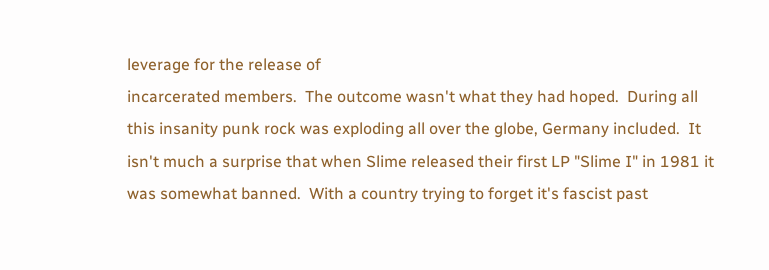leverage for the release of
incarcerated members.  The outcome wasn't what they had hoped.  During all this insanity punk rock was exploding all over the globe, Germany included.  It isn't much a surprise that when Slime released their first LP "Slime I" in 1981 it was somewhat banned.  With a country trying to forget it's fascist past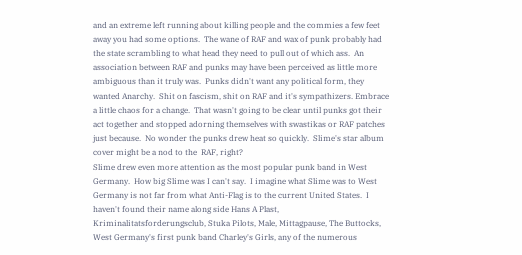and an extreme left running about killing people and the commies a few feet away you had some options.  The wane of RAF and wax of punk probably had the state scrambling to what head they need to pull out of which ass.  An association between RAF and punks may have been perceived as little more ambiguous than it truly was.  Punks didn't want any political form, they wanted Anarchy.  Shit on fascism, shit on RAF and it's sympathizers. Embrace a little chaos for a change.  That wasn't going to be clear until punks got their act together and stopped adorning themselves with swastikas or RAF patches just because.  No wonder the punks drew heat so quickly.  Slime's star album cover might be a nod to the  RAF, right?
Slime drew even more attention as the most popular punk band in West Germany.  How big Slime was I can't say.  I imagine what Slime was to West Germany is not far from what Anti-Flag is to the current United States.  I haven't found their name along side Hans A Plast, Kriminalitatsforderungsclub, Stuka Pilots, Male, Mittagpause, The Buttocks, West Germany's first punk band Charley's Girls, any of the numerous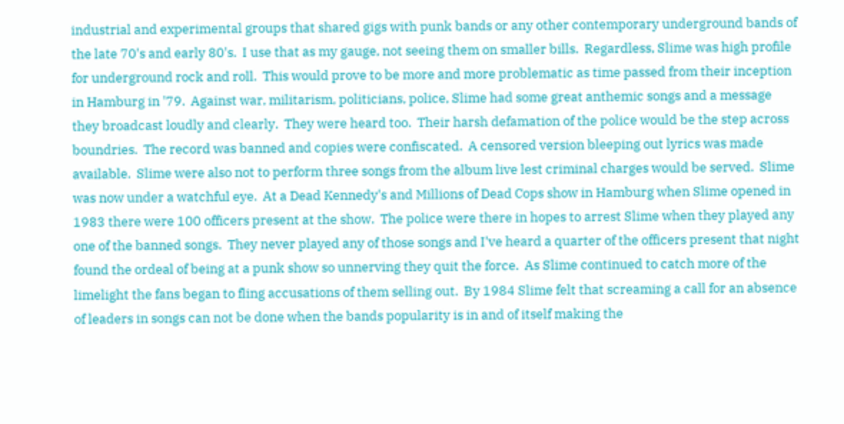industrial and experimental groups that shared gigs with punk bands or any other contemporary underground bands of the late 70's and early 80's.  I use that as my gauge, not seeing them on smaller bills.  Regardless, Slime was high profile for underground rock and roll.  This would prove to be more and more problematic as time passed from their inception in Hamburg in '79.  Against war, militarism, politicians, police, Slime had some great anthemic songs and a message they broadcast loudly and clearly.  They were heard too.  Their harsh defamation of the police would be the step across boundries.  The record was banned and copies were confiscated.  A censored version bleeping out lyrics was made available.  Slime were also not to perform three songs from the album live lest criminal charges would be served.  Slime was now under a watchful eye.  At a Dead Kennedy's and Millions of Dead Cops show in Hamburg when Slime opened in 1983 there were 100 officers present at the show.  The police were there in hopes to arrest Slime when they played any one of the banned songs.  They never played any of those songs and I've heard a quarter of the officers present that night found the ordeal of being at a punk show so unnerving they quit the force.  As Slime continued to catch more of the limelight the fans began to fling accusations of them selling out.  By 1984 Slime felt that screaming a call for an absence of leaders in songs can not be done when the bands popularity is in and of itself making the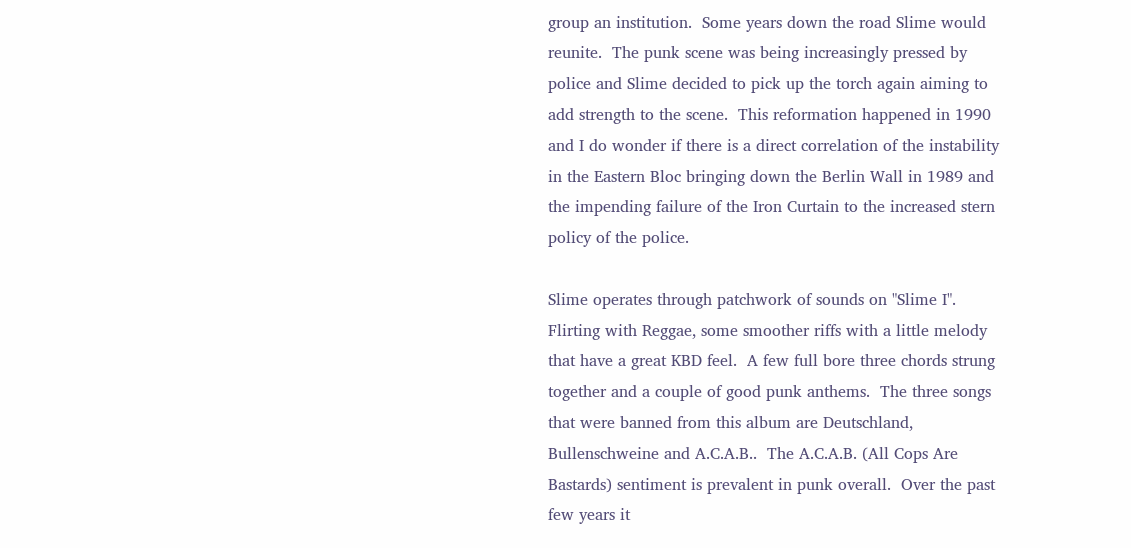group an institution.  Some years down the road Slime would reunite.  The punk scene was being increasingly pressed by police and Slime decided to pick up the torch again aiming to add strength to the scene.  This reformation happened in 1990 and I do wonder if there is a direct correlation of the instability in the Eastern Bloc bringing down the Berlin Wall in 1989 and the impending failure of the Iron Curtain to the increased stern policy of the police.

Slime operates through patchwork of sounds on "Slime I".  Flirting with Reggae, some smoother riffs with a little melody that have a great KBD feel.  A few full bore three chords strung together and a couple of good punk anthems.  The three songs that were banned from this album are Deutschland, Bullenschweine and A.C.A.B..  The A.C.A.B. (All Cops Are Bastards) sentiment is prevalent in punk overall.  Over the past few years it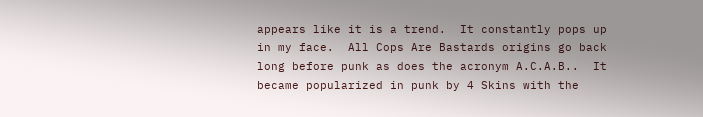appears like it is a trend.  It constantly pops up in my face.  All Cops Are Bastards origins go back long before punk as does the acronym A.C.A.B..  It became popularized in punk by 4 Skins with the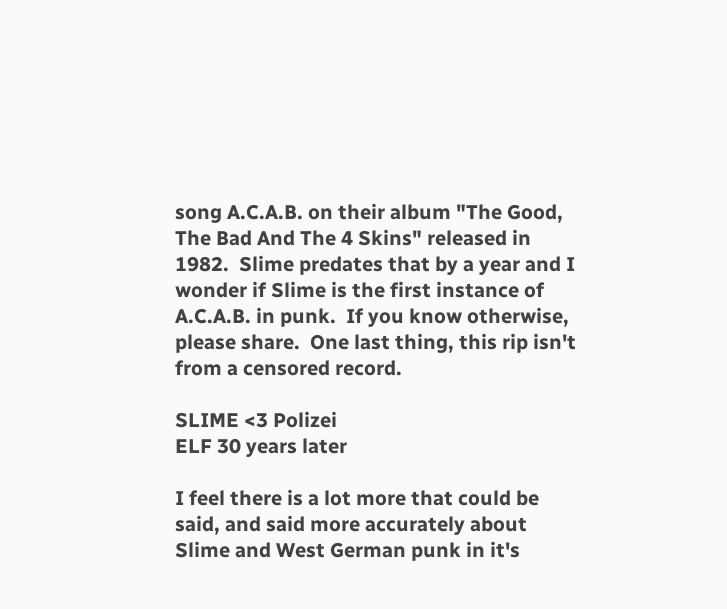song A.C.A.B. on their album "The Good, The Bad And The 4 Skins" released in 1982.  Slime predates that by a year and I wonder if Slime is the first instance of A.C.A.B. in punk.  If you know otherwise, please share.  One last thing, this rip isn't from a censored record.

SLIME <3 Polizei
ELF 30 years later

I feel there is a lot more that could be said, and said more accurately about Slime and West German punk in it's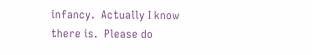infancy.  Actually I know there is.  Please do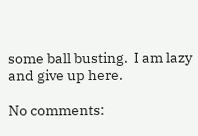some ball busting.  I am lazy and give up here.

No comments: